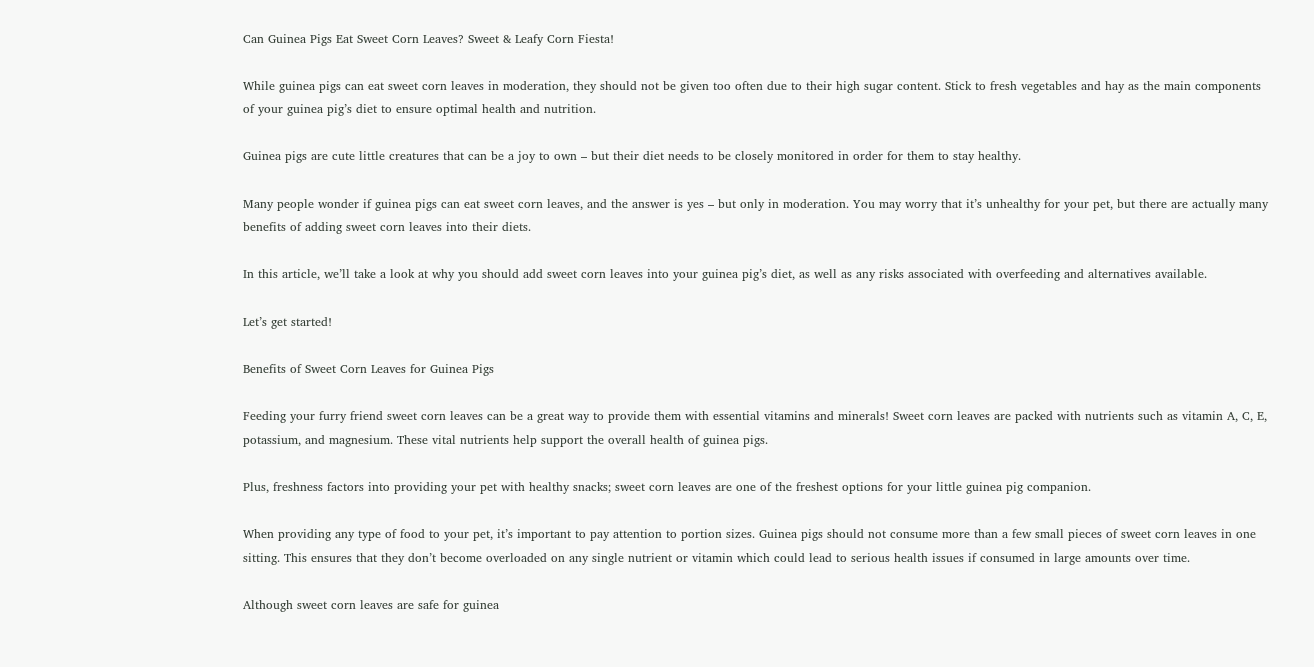Can Guinea Pigs Eat Sweet Corn Leaves? Sweet & Leafy Corn Fiesta!

While guinea pigs can eat sweet corn leaves in moderation, they should not be given too often due to their high sugar content. Stick to fresh vegetables and hay as the main components of your guinea pig’s diet to ensure optimal health and nutrition.

Guinea pigs are cute little creatures that can be a joy to own – but their diet needs to be closely monitored in order for them to stay healthy.

Many people wonder if guinea pigs can eat sweet corn leaves, and the answer is yes – but only in moderation. You may worry that it’s unhealthy for your pet, but there are actually many benefits of adding sweet corn leaves into their diets.

In this article, we’ll take a look at why you should add sweet corn leaves into your guinea pig’s diet, as well as any risks associated with overfeeding and alternatives available.

Let’s get started!

Benefits of Sweet Corn Leaves for Guinea Pigs

Feeding your furry friend sweet corn leaves can be a great way to provide them with essential vitamins and minerals! Sweet corn leaves are packed with nutrients such as vitamin A, C, E, potassium, and magnesium. These vital nutrients help support the overall health of guinea pigs.

Plus, freshness factors into providing your pet with healthy snacks; sweet corn leaves are one of the freshest options for your little guinea pig companion.

When providing any type of food to your pet, it’s important to pay attention to portion sizes. Guinea pigs should not consume more than a few small pieces of sweet corn leaves in one sitting. This ensures that they don’t become overloaded on any single nutrient or vitamin which could lead to serious health issues if consumed in large amounts over time.

Although sweet corn leaves are safe for guinea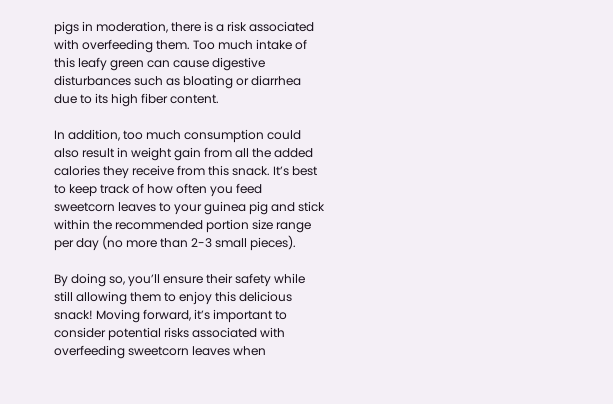pigs in moderation, there is a risk associated with overfeeding them. Too much intake of this leafy green can cause digestive disturbances such as bloating or diarrhea due to its high fiber content.

In addition, too much consumption could also result in weight gain from all the added calories they receive from this snack. It’s best to keep track of how often you feed sweetcorn leaves to your guinea pig and stick within the recommended portion size range per day (no more than 2-3 small pieces).

By doing so, you’ll ensure their safety while still allowing them to enjoy this delicious snack! Moving forward, it’s important to consider potential risks associated with overfeeding sweetcorn leaves when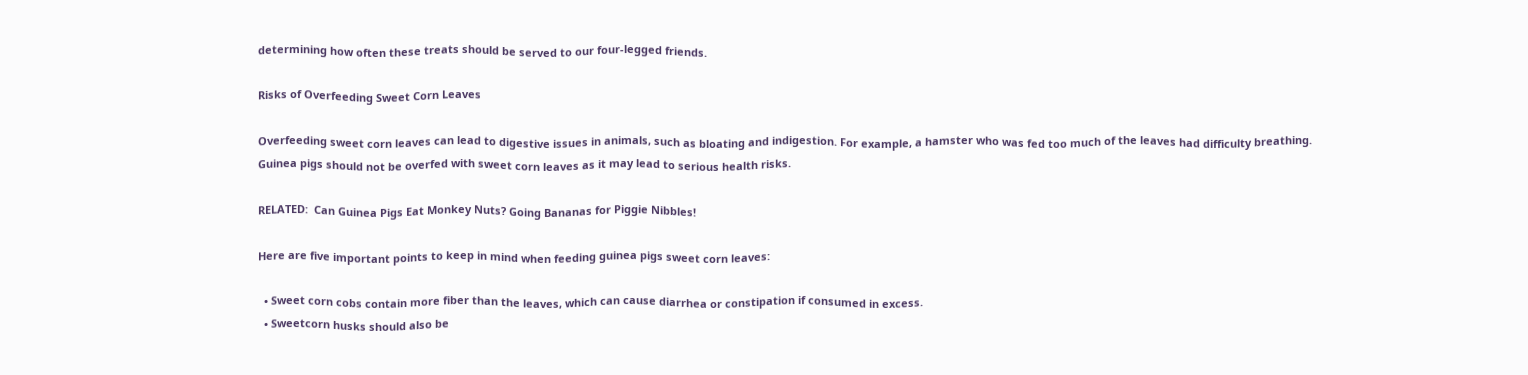determining how often these treats should be served to our four-legged friends.

Risks of Overfeeding Sweet Corn Leaves

Overfeeding sweet corn leaves can lead to digestive issues in animals, such as bloating and indigestion. For example, a hamster who was fed too much of the leaves had difficulty breathing. Guinea pigs should not be overfed with sweet corn leaves as it may lead to serious health risks.

RELATED:  Can Guinea Pigs Eat Monkey Nuts? Going Bananas for Piggie Nibbles!

Here are five important points to keep in mind when feeding guinea pigs sweet corn leaves:

  • Sweet corn cobs contain more fiber than the leaves, which can cause diarrhea or constipation if consumed in excess.
  • Sweetcorn husks should also be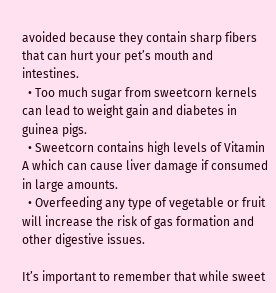avoided because they contain sharp fibers that can hurt your pet’s mouth and intestines.
  • Too much sugar from sweetcorn kernels can lead to weight gain and diabetes in guinea pigs.
  • Sweetcorn contains high levels of Vitamin A which can cause liver damage if consumed in large amounts.
  • Overfeeding any type of vegetable or fruit will increase the risk of gas formation and other digestive issues.

It’s important to remember that while sweet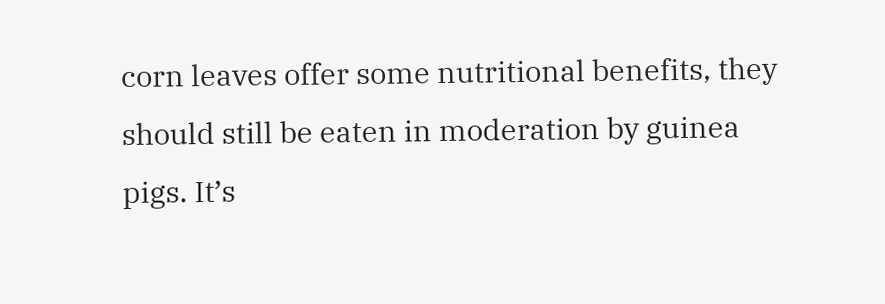corn leaves offer some nutritional benefits, they should still be eaten in moderation by guinea pigs. It’s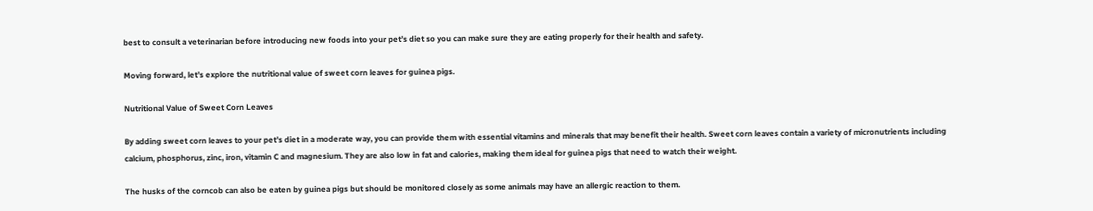best to consult a veterinarian before introducing new foods into your pet’s diet so you can make sure they are eating properly for their health and safety.

Moving forward, let’s explore the nutritional value of sweet corn leaves for guinea pigs.

Nutritional Value of Sweet Corn Leaves

By adding sweet corn leaves to your pet’s diet in a moderate way, you can provide them with essential vitamins and minerals that may benefit their health. Sweet corn leaves contain a variety of micronutrients including calcium, phosphorus, zinc, iron, vitamin C and magnesium. They are also low in fat and calories, making them ideal for guinea pigs that need to watch their weight.

The husks of the corncob can also be eaten by guinea pigs but should be monitored closely as some animals may have an allergic reaction to them.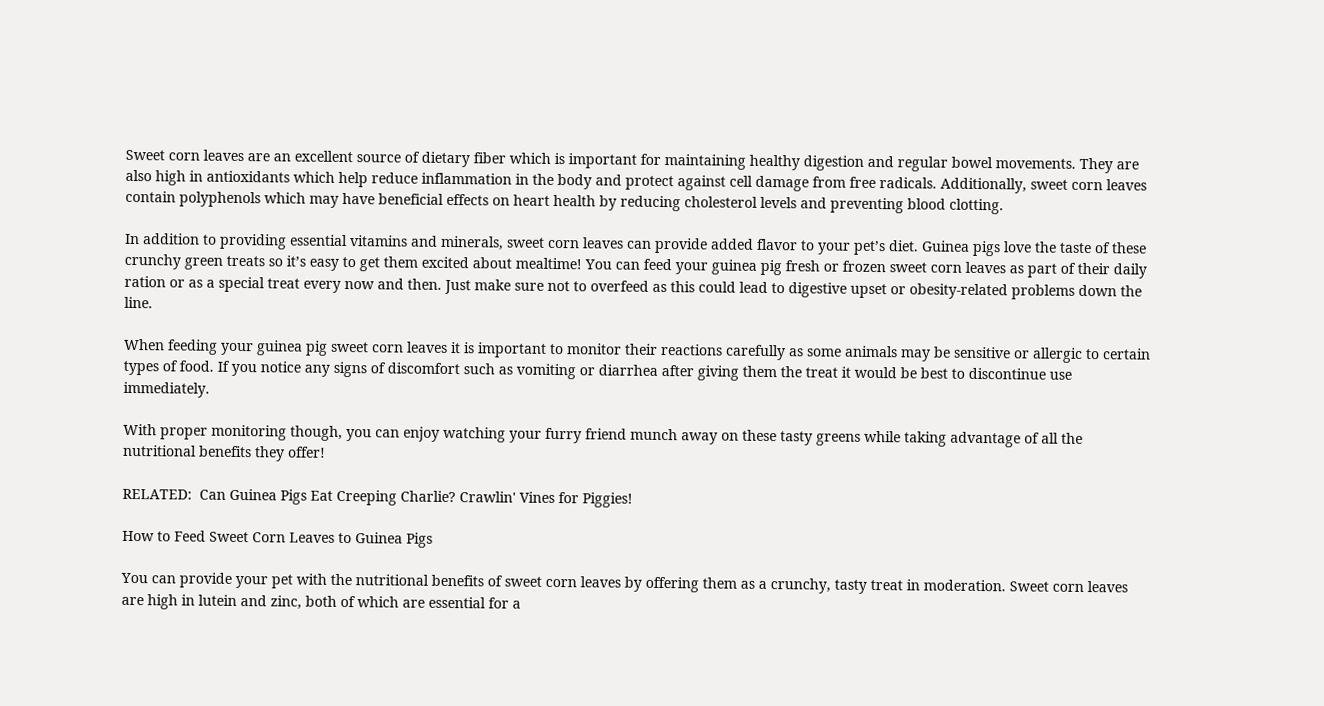Sweet corn leaves are an excellent source of dietary fiber which is important for maintaining healthy digestion and regular bowel movements. They are also high in antioxidants which help reduce inflammation in the body and protect against cell damage from free radicals. Additionally, sweet corn leaves contain polyphenols which may have beneficial effects on heart health by reducing cholesterol levels and preventing blood clotting.

In addition to providing essential vitamins and minerals, sweet corn leaves can provide added flavor to your pet’s diet. Guinea pigs love the taste of these crunchy green treats so it’s easy to get them excited about mealtime! You can feed your guinea pig fresh or frozen sweet corn leaves as part of their daily ration or as a special treat every now and then. Just make sure not to overfeed as this could lead to digestive upset or obesity-related problems down the line.

When feeding your guinea pig sweet corn leaves it is important to monitor their reactions carefully as some animals may be sensitive or allergic to certain types of food. If you notice any signs of discomfort such as vomiting or diarrhea after giving them the treat it would be best to discontinue use immediately.

With proper monitoring though, you can enjoy watching your furry friend munch away on these tasty greens while taking advantage of all the nutritional benefits they offer!

RELATED:  Can Guinea Pigs Eat Creeping Charlie? Crawlin' Vines for Piggies!

How to Feed Sweet Corn Leaves to Guinea Pigs

You can provide your pet with the nutritional benefits of sweet corn leaves by offering them as a crunchy, tasty treat in moderation. Sweet corn leaves are high in lutein and zinc, both of which are essential for a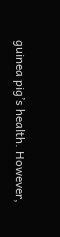guinea pig’s health. However,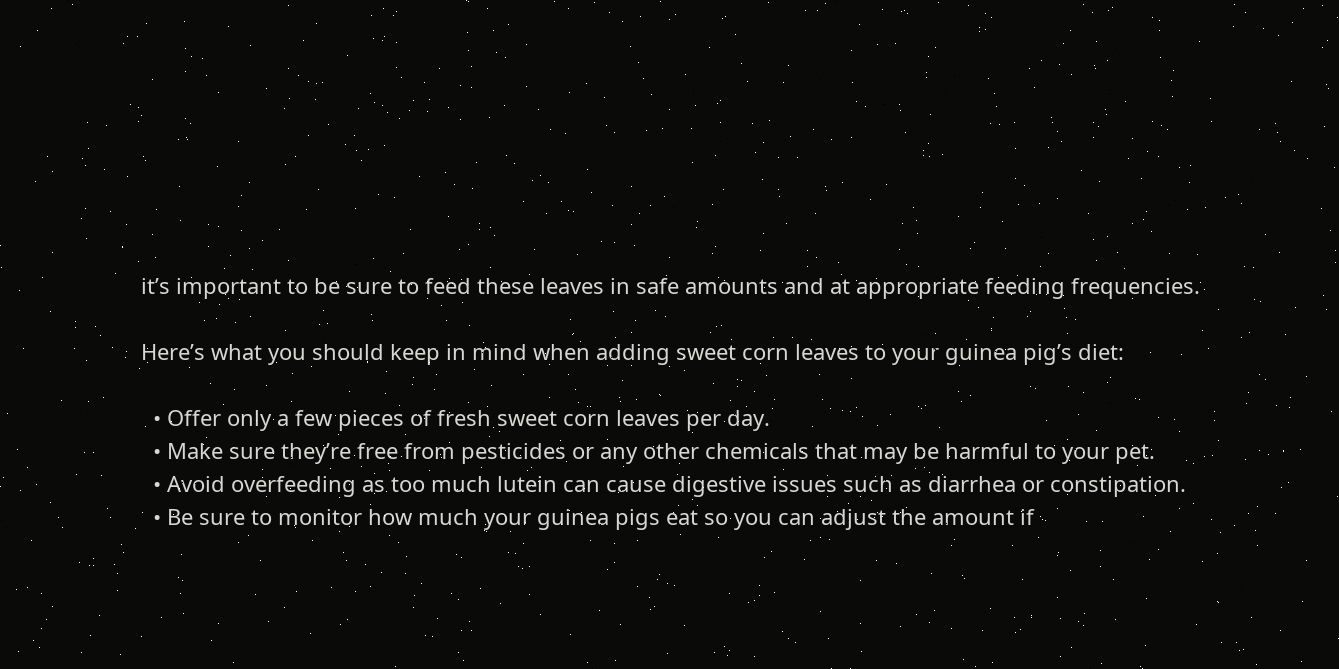it’s important to be sure to feed these leaves in safe amounts and at appropriate feeding frequencies.

Here’s what you should keep in mind when adding sweet corn leaves to your guinea pig’s diet:

  • Offer only a few pieces of fresh sweet corn leaves per day.
  • Make sure they’re free from pesticides or any other chemicals that may be harmful to your pet.
  • Avoid overfeeding as too much lutein can cause digestive issues such as diarrhea or constipation.
  • Be sure to monitor how much your guinea pigs eat so you can adjust the amount if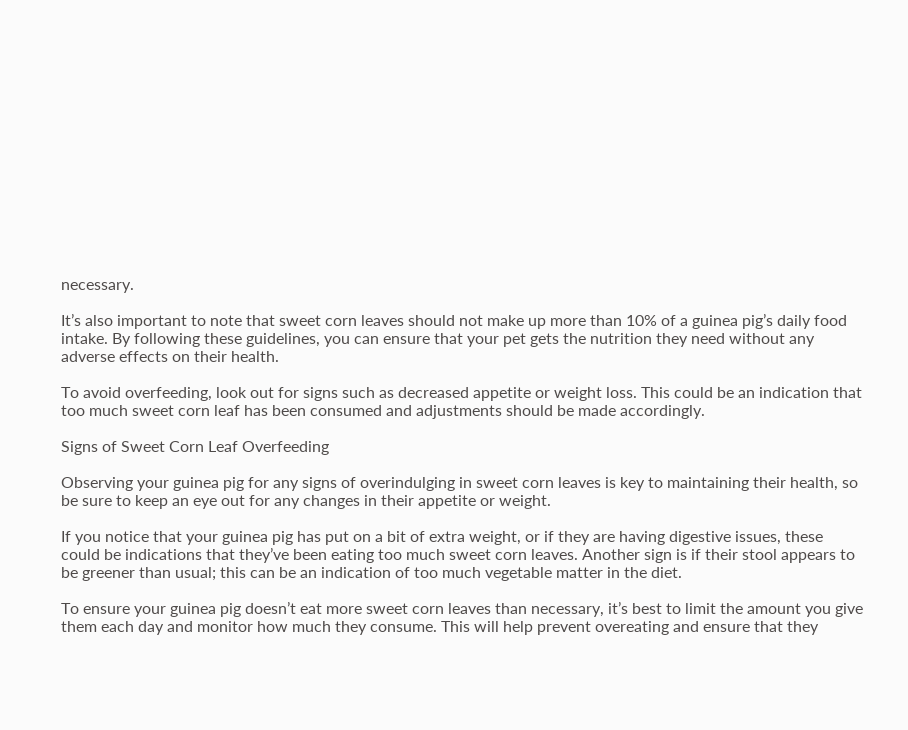necessary.

It’s also important to note that sweet corn leaves should not make up more than 10% of a guinea pig’s daily food intake. By following these guidelines, you can ensure that your pet gets the nutrition they need without any adverse effects on their health.

To avoid overfeeding, look out for signs such as decreased appetite or weight loss. This could be an indication that too much sweet corn leaf has been consumed and adjustments should be made accordingly.

Signs of Sweet Corn Leaf Overfeeding

Observing your guinea pig for any signs of overindulging in sweet corn leaves is key to maintaining their health, so be sure to keep an eye out for any changes in their appetite or weight.

If you notice that your guinea pig has put on a bit of extra weight, or if they are having digestive issues, these could be indications that they’ve been eating too much sweet corn leaves. Another sign is if their stool appears to be greener than usual; this can be an indication of too much vegetable matter in the diet.

To ensure your guinea pig doesn’t eat more sweet corn leaves than necessary, it’s best to limit the amount you give them each day and monitor how much they consume. This will help prevent overeating and ensure that they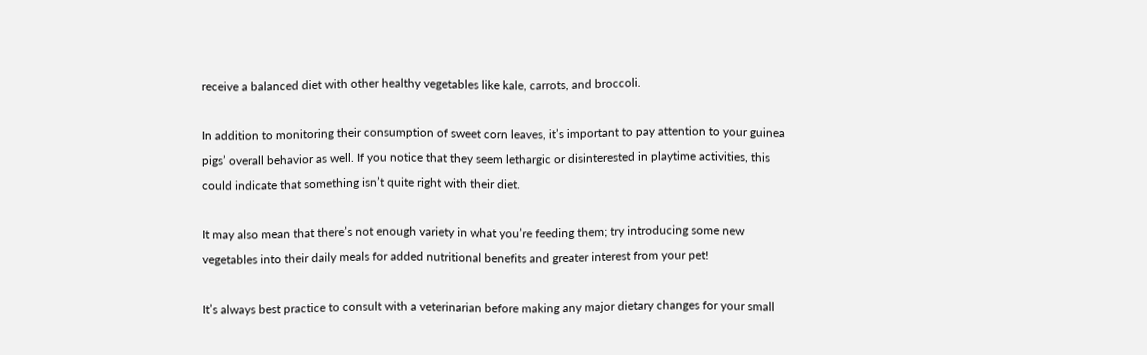receive a balanced diet with other healthy vegetables like kale, carrots, and broccoli.

In addition to monitoring their consumption of sweet corn leaves, it’s important to pay attention to your guinea pigs’ overall behavior as well. If you notice that they seem lethargic or disinterested in playtime activities, this could indicate that something isn’t quite right with their diet.

It may also mean that there’s not enough variety in what you’re feeding them; try introducing some new vegetables into their daily meals for added nutritional benefits and greater interest from your pet!

It’s always best practice to consult with a veterinarian before making any major dietary changes for your small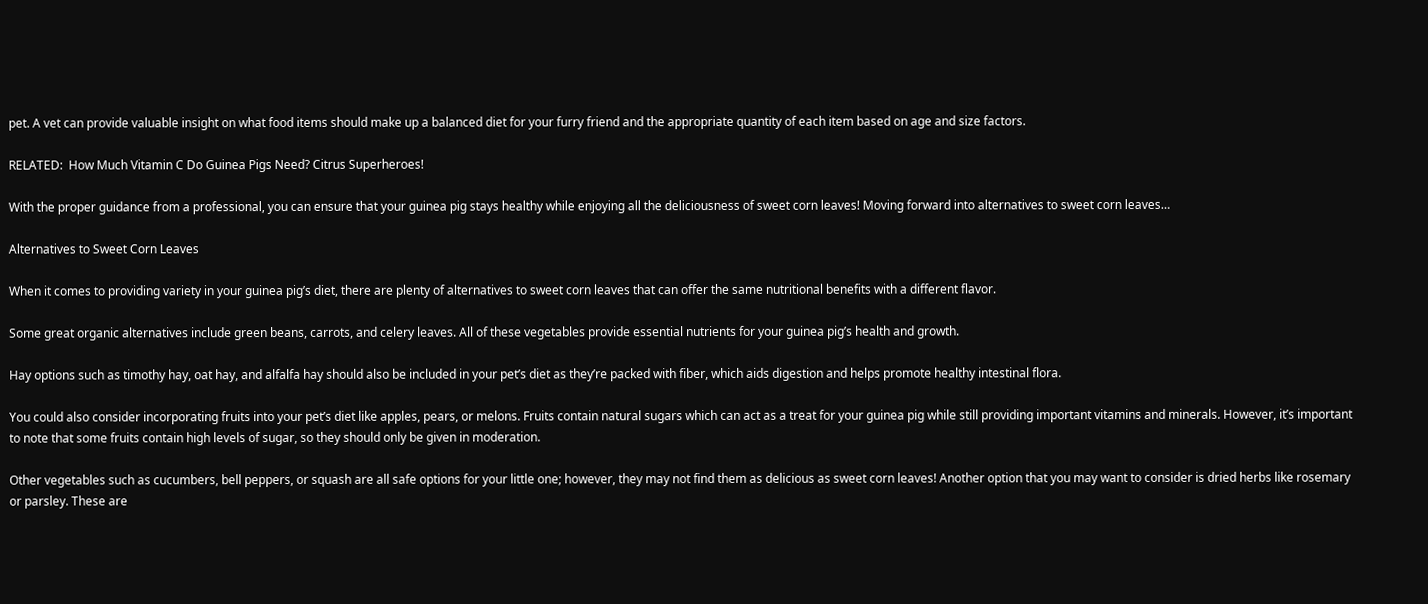pet. A vet can provide valuable insight on what food items should make up a balanced diet for your furry friend and the appropriate quantity of each item based on age and size factors.

RELATED:  How Much Vitamin C Do Guinea Pigs Need? Citrus Superheroes!

With the proper guidance from a professional, you can ensure that your guinea pig stays healthy while enjoying all the deliciousness of sweet corn leaves! Moving forward into alternatives to sweet corn leaves…

Alternatives to Sweet Corn Leaves

When it comes to providing variety in your guinea pig’s diet, there are plenty of alternatives to sweet corn leaves that can offer the same nutritional benefits with a different flavor.

Some great organic alternatives include green beans, carrots, and celery leaves. All of these vegetables provide essential nutrients for your guinea pig’s health and growth.

Hay options such as timothy hay, oat hay, and alfalfa hay should also be included in your pet’s diet as they’re packed with fiber, which aids digestion and helps promote healthy intestinal flora.

You could also consider incorporating fruits into your pet’s diet like apples, pears, or melons. Fruits contain natural sugars which can act as a treat for your guinea pig while still providing important vitamins and minerals. However, it’s important to note that some fruits contain high levels of sugar, so they should only be given in moderation.

Other vegetables such as cucumbers, bell peppers, or squash are all safe options for your little one; however, they may not find them as delicious as sweet corn leaves! Another option that you may want to consider is dried herbs like rosemary or parsley. These are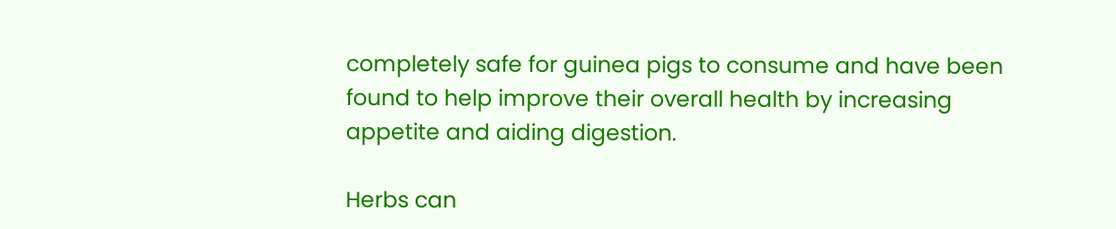completely safe for guinea pigs to consume and have been found to help improve their overall health by increasing appetite and aiding digestion.

Herbs can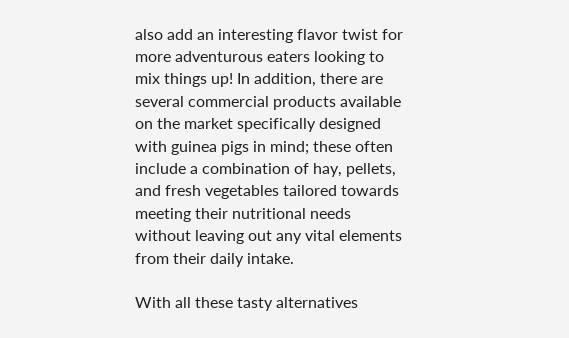also add an interesting flavor twist for more adventurous eaters looking to mix things up! In addition, there are several commercial products available on the market specifically designed with guinea pigs in mind; these often include a combination of hay, pellets, and fresh vegetables tailored towards meeting their nutritional needs without leaving out any vital elements from their daily intake.

With all these tasty alternatives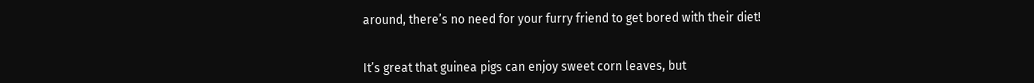around, there’s no need for your furry friend to get bored with their diet!


It’s great that guinea pigs can enjoy sweet corn leaves, but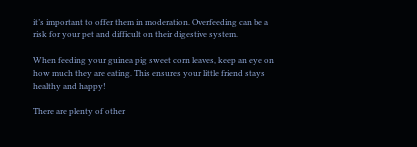it’s important to offer them in moderation. Overfeeding can be a risk for your pet and difficult on their digestive system.

When feeding your guinea pig sweet corn leaves, keep an eye on how much they are eating. This ensures your little friend stays healthy and happy!

There are plenty of other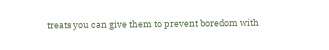treats you can give them to prevent boredom with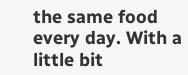the same food every day. With a little bit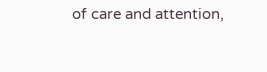of care and attention,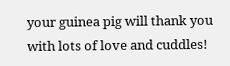your guinea pig will thank you with lots of love and cuddles!